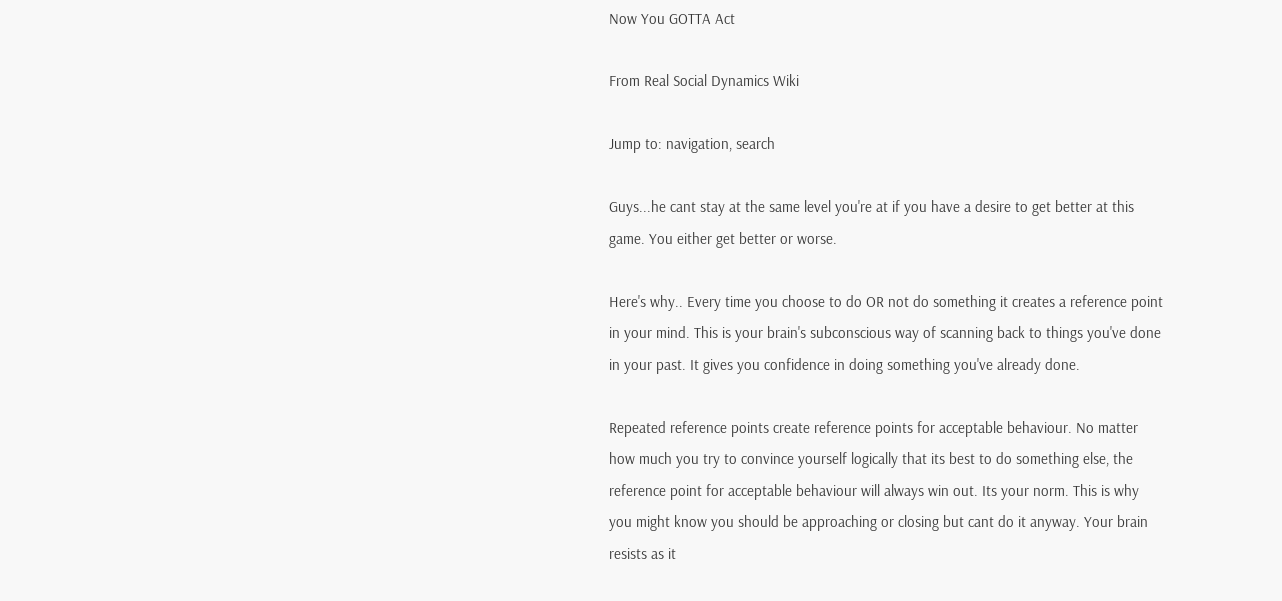Now You GOTTA Act

From Real Social Dynamics Wiki

Jump to: navigation, search

Guys...he cant stay at the same level you're at if you have a desire to get better at this game. You either get better or worse.

Here's why.. Every time you choose to do OR not do something it creates a reference point in your mind. This is your brain's subconscious way of scanning back to things you've done in your past. It gives you confidence in doing something you've already done.

Repeated reference points create reference points for acceptable behaviour. No matter how much you try to convince yourself logically that its best to do something else, the reference point for acceptable behaviour will always win out. Its your norm. This is why you might know you should be approaching or closing but cant do it anyway. Your brain resists as it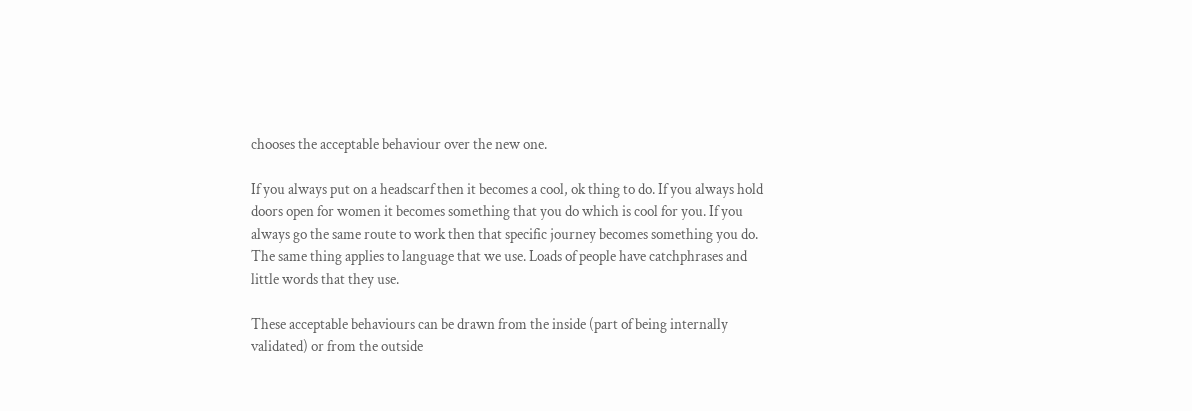chooses the acceptable behaviour over the new one.

If you always put on a headscarf then it becomes a cool, ok thing to do. If you always hold doors open for women it becomes something that you do which is cool for you. If you always go the same route to work then that specific journey becomes something you do. The same thing applies to language that we use. Loads of people have catchphrases and little words that they use.

These acceptable behaviours can be drawn from the inside (part of being internally validated) or from the outside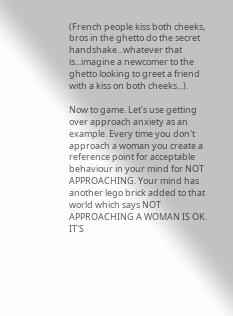(French people kiss both cheeks, bros in the ghetto do the secret handshake...whatever that is...imagine a newcomer to the ghetto looking to greet a friend with a kiss on both cheeks...).

Now to game. Let's use getting over approach anxiety as an example. Every time you don't approach a woman you create a reference point for acceptable behaviour in your mind for NOT APPROACHING. Your mind has another lego brick added to that world which says NOT APPROACHING A WOMAN IS OK. IT'S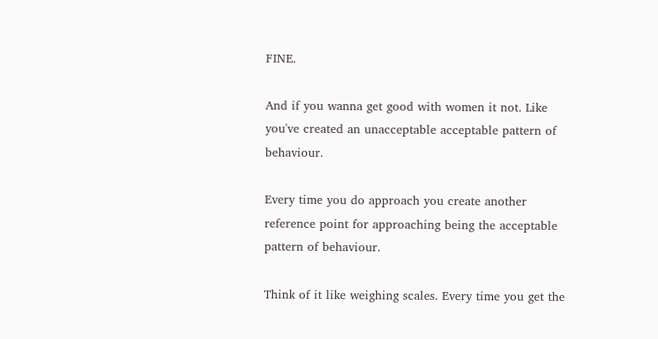FINE.

And if you wanna get good with women it not. Like you've created an unacceptable acceptable pattern of behaviour.

Every time you do approach you create another reference point for approaching being the acceptable pattern of behaviour.

Think of it like weighing scales. Every time you get the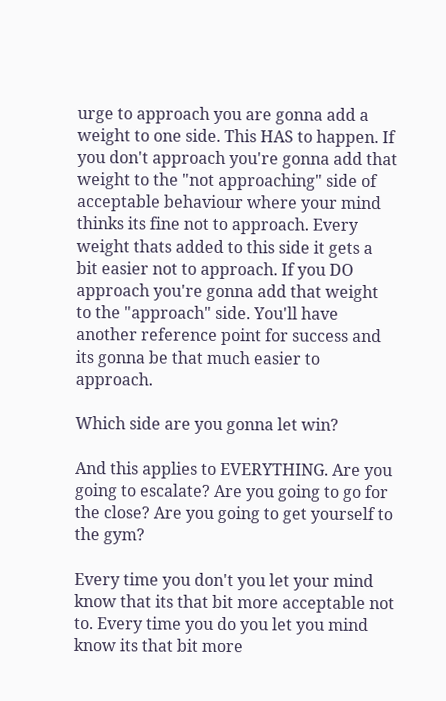urge to approach you are gonna add a weight to one side. This HAS to happen. If you don't approach you're gonna add that weight to the "not approaching" side of acceptable behaviour where your mind thinks its fine not to approach. Every weight thats added to this side it gets a bit easier not to approach. If you DO approach you're gonna add that weight to the "approach" side. You'll have another reference point for success and its gonna be that much easier to approach.

Which side are you gonna let win?

And this applies to EVERYTHING. Are you going to escalate? Are you going to go for the close? Are you going to get yourself to the gym?

Every time you don't you let your mind know that its that bit more acceptable not to. Every time you do you let you mind know its that bit more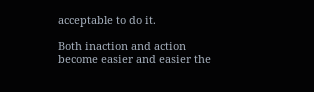acceptable to do it.

Both inaction and action become easier and easier the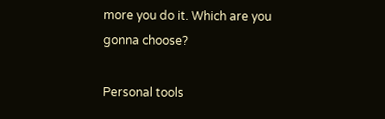more you do it. Which are you gonna choose?

Personal tools